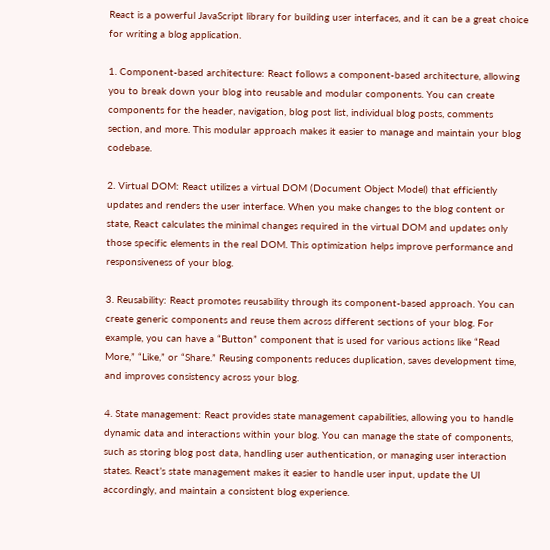React is a powerful JavaScript library for building user interfaces, and it can be a great choice for writing a blog application.

1. Component-based architecture: React follows a component-based architecture, allowing you to break down your blog into reusable and modular components. You can create components for the header, navigation, blog post list, individual blog posts, comments section, and more. This modular approach makes it easier to manage and maintain your blog codebase.

2. Virtual DOM: React utilizes a virtual DOM (Document Object Model) that efficiently updates and renders the user interface. When you make changes to the blog content or state, React calculates the minimal changes required in the virtual DOM and updates only those specific elements in the real DOM. This optimization helps improve performance and responsiveness of your blog.

3. Reusability: React promotes reusability through its component-based approach. You can create generic components and reuse them across different sections of your blog. For example, you can have a “Button” component that is used for various actions like “Read More,” “Like,” or “Share.” Reusing components reduces duplication, saves development time, and improves consistency across your blog.

4. State management: React provides state management capabilities, allowing you to handle dynamic data and interactions within your blog. You can manage the state of components, such as storing blog post data, handling user authentication, or managing user interaction states. React’s state management makes it easier to handle user input, update the UI accordingly, and maintain a consistent blog experience.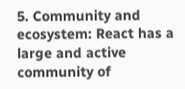5. Community and ecosystem: React has a large and active community of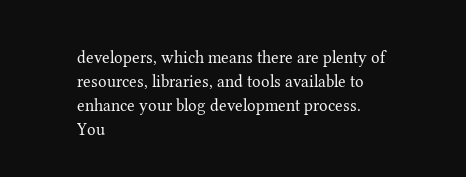developers, which means there are plenty of resources, libraries, and tools available to enhance your blog development process. You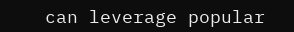can leverage popular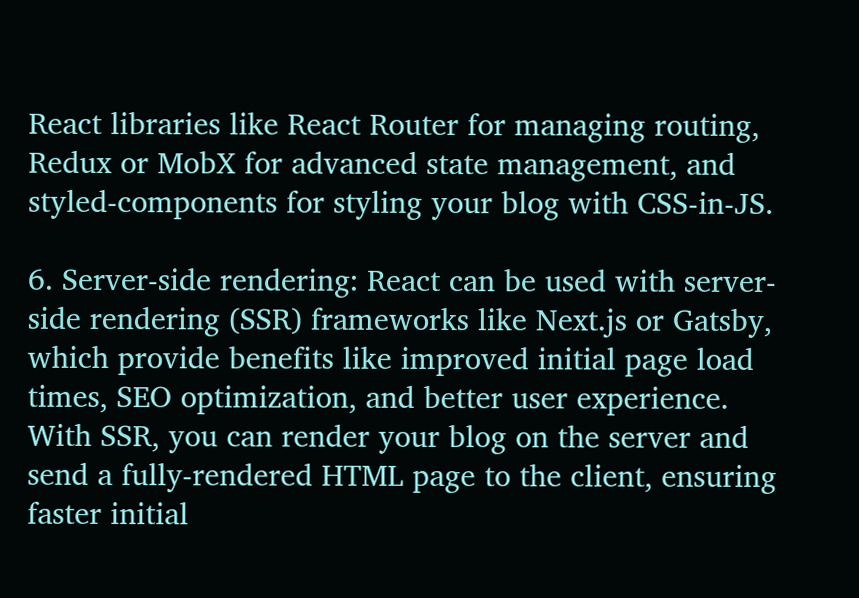React libraries like React Router for managing routing, Redux or MobX for advanced state management, and styled-components for styling your blog with CSS-in-JS.

6. Server-side rendering: React can be used with server-side rendering (SSR) frameworks like Next.js or Gatsby, which provide benefits like improved initial page load times, SEO optimization, and better user experience. With SSR, you can render your blog on the server and send a fully-rendered HTML page to the client, ensuring faster initial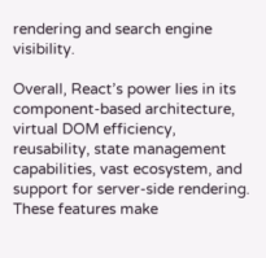rendering and search engine visibility.

Overall, React’s power lies in its component-based architecture, virtual DOM efficiency, reusability, state management capabilities, vast ecosystem, and support for server-side rendering. These features make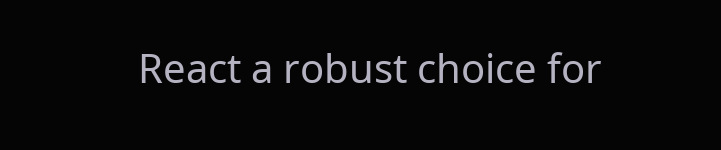React a robust choice for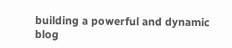building a powerful and dynamic blog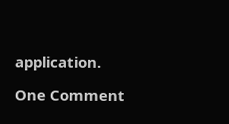application.

One Comment